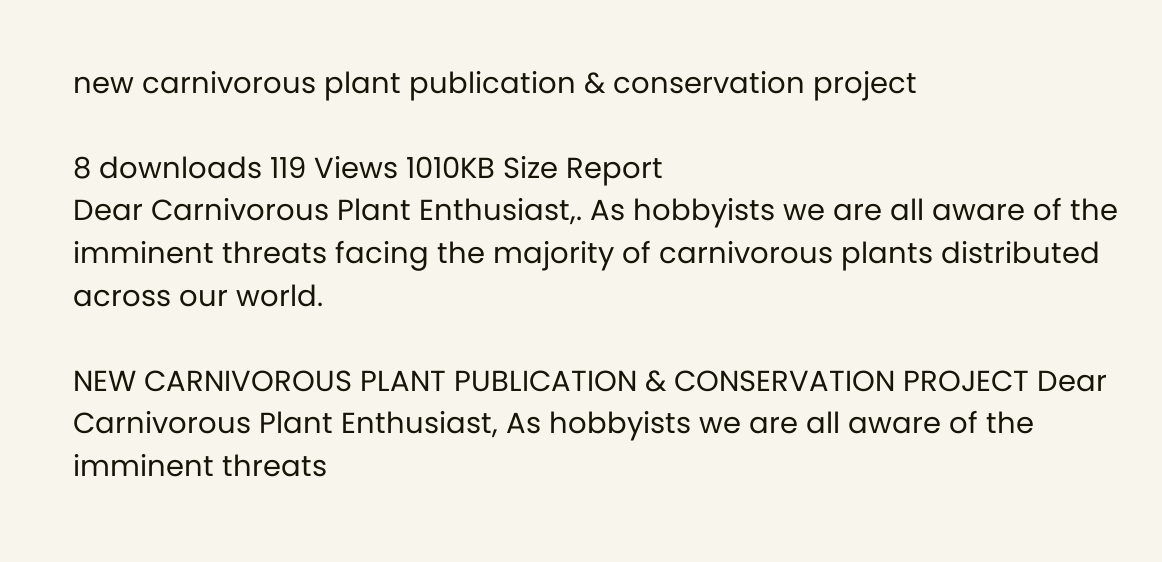new carnivorous plant publication & conservation project

8 downloads 119 Views 1010KB Size Report
Dear Carnivorous Plant Enthusiast,. As hobbyists we are all aware of the imminent threats facing the majority of carnivorous plants distributed across our world.

NEW CARNIVOROUS PLANT PUBLICATION & CONSERVATION PROJECT Dear Carnivorous Plant Enthusiast, As hobbyists we are all aware of the imminent threats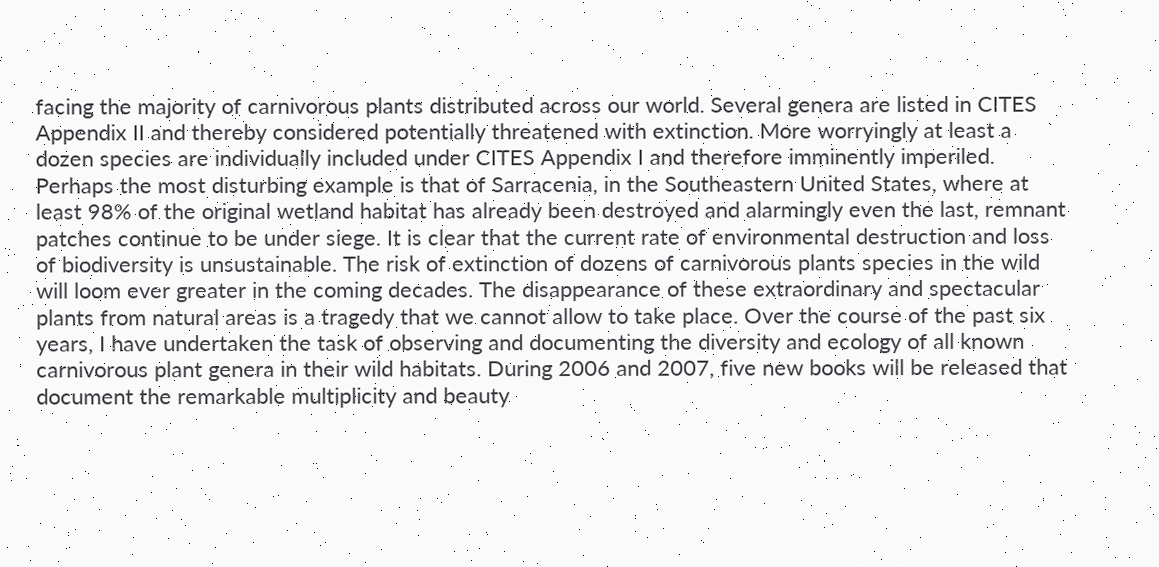facing the majority of carnivorous plants distributed across our world. Several genera are listed in CITES Appendix II and thereby considered potentially threatened with extinction. More worryingly at least a dozen species are individually included under CITES Appendix I and therefore imminently imperiled. Perhaps the most disturbing example is that of Sarracenia, in the Southeastern United States, where at least 98% of the original wetland habitat has already been destroyed and alarmingly even the last, remnant patches continue to be under siege. It is clear that the current rate of environmental destruction and loss of biodiversity is unsustainable. The risk of extinction of dozens of carnivorous plants species in the wild will loom ever greater in the coming decades. The disappearance of these extraordinary and spectacular plants from natural areas is a tragedy that we cannot allow to take place. Over the course of the past six years, I have undertaken the task of observing and documenting the diversity and ecology of all known carnivorous plant genera in their wild habitats. During 2006 and 2007, five new books will be released that document the remarkable multiplicity and beauty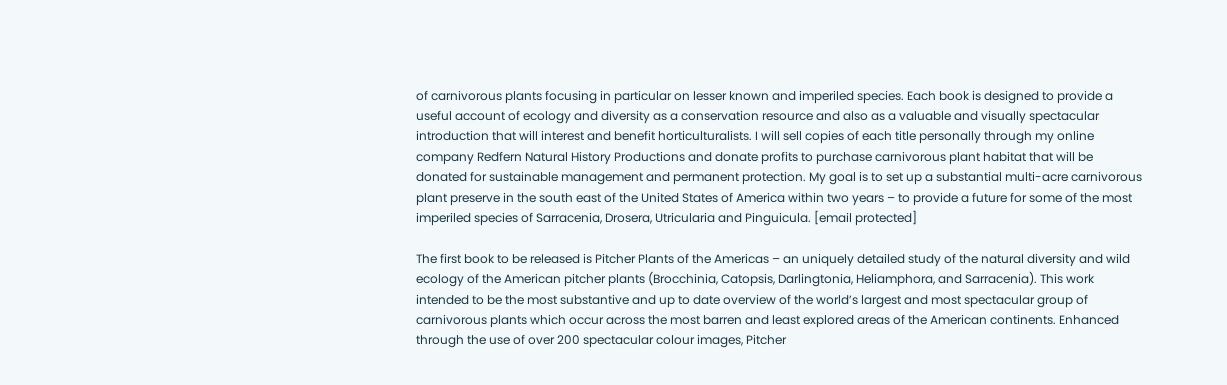of carnivorous plants focusing in particular on lesser known and imperiled species. Each book is designed to provide a useful account of ecology and diversity as a conservation resource and also as a valuable and visually spectacular introduction that will interest and benefit horticulturalists. I will sell copies of each title personally through my online company Redfern Natural History Productions and donate profits to purchase carnivorous plant habitat that will be donated for sustainable management and permanent protection. My goal is to set up a substantial multi-acre carnivorous plant preserve in the south east of the United States of America within two years – to provide a future for some of the most imperiled species of Sarracenia, Drosera, Utricularia and Pinguicula. [email protected]

The first book to be released is Pitcher Plants of the Americas – an uniquely detailed study of the natural diversity and wild ecology of the American pitcher plants (Brocchinia, Catopsis, Darlingtonia, Heliamphora, and Sarracenia). This work intended to be the most substantive and up to date overview of the world’s largest and most spectacular group of carnivorous plants which occur across the most barren and least explored areas of the American continents. Enhanced through the use of over 200 spectacular colour images, Pitcher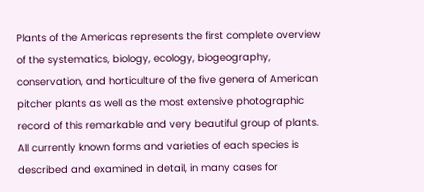Plants of the Americas represents the first complete overview of the systematics, biology, ecology, biogeography, conservation, and horticulture of the five genera of American pitcher plants as well as the most extensive photographic record of this remarkable and very beautiful group of plants. All currently known forms and varieties of each species is described and examined in detail, in many cases for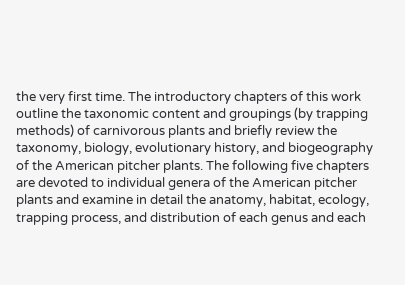the very first time. The introductory chapters of this work outline the taxonomic content and groupings (by trapping methods) of carnivorous plants and briefly review the taxonomy, biology, evolutionary history, and biogeography of the American pitcher plants. The following five chapters are devoted to individual genera of the American pitcher plants and examine in detail the anatomy, habitat, ecology, trapping process, and distribution of each genus and each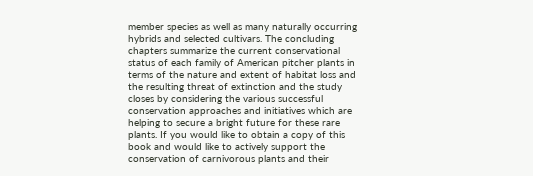member species as well as many naturally occurring hybrids and selected cultivars. The concluding chapters summarize the current conservational status of each family of American pitcher plants in terms of the nature and extent of habitat loss and the resulting threat of extinction and the study closes by considering the various successful conservation approaches and initiatives which are helping to secure a bright future for these rare plants. If you would like to obtain a copy of this book and would like to actively support the conservation of carnivorous plants and their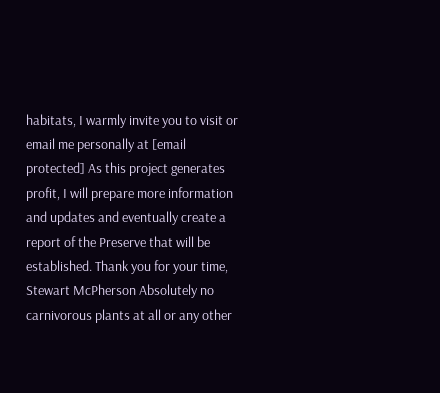habitats, I warmly invite you to visit or email me personally at [email protected] As this project generates profit, I will prepare more information and updates and eventually create a report of the Preserve that will be established. Thank you for your time, Stewart McPherson Absolutely no carnivorous plants at all or any other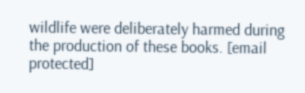wildlife were deliberately harmed during the production of these books. [email protected]